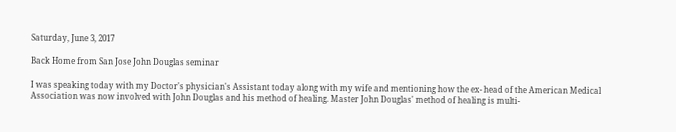Saturday, June 3, 2017

Back Home from San Jose John Douglas seminar

I was speaking today with my Doctor's physician's Assistant today along with my wife and mentioning how the ex- head of the American Medical Association was now involved with John Douglas and his method of healing. Master John Douglas' method of healing is multi-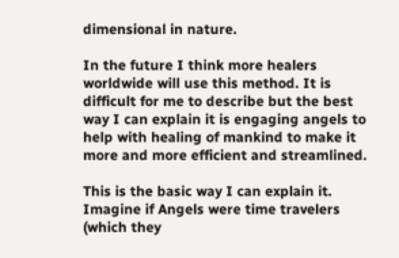dimensional in nature.

In the future I think more healers worldwide will use this method. It is difficult for me to describe but the best way I can explain it is engaging angels to help with healing of mankind to make it more and more efficient and streamlined.

This is the basic way I can explain it. Imagine if Angels were time travelers (which they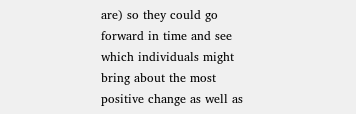are) so they could go forward in time and see which individuals might bring about the most positive change as well as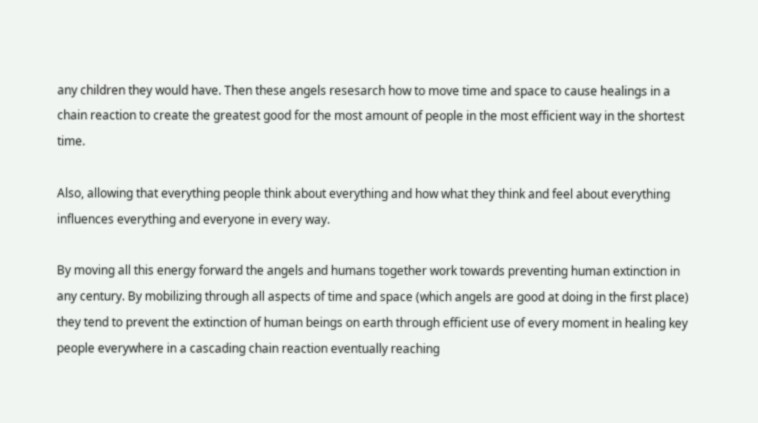any children they would have. Then these angels resesarch how to move time and space to cause healings in a chain reaction to create the greatest good for the most amount of people in the most efficient way in the shortest time.

Also, allowing that everything people think about everything and how what they think and feel about everything influences everything and everyone in every way.

By moving all this energy forward the angels and humans together work towards preventing human extinction in any century. By mobilizing through all aspects of time and space (which angels are good at doing in the first place) they tend to prevent the extinction of human beings on earth through efficient use of every moment in healing key people everywhere in a cascading chain reaction eventually reaching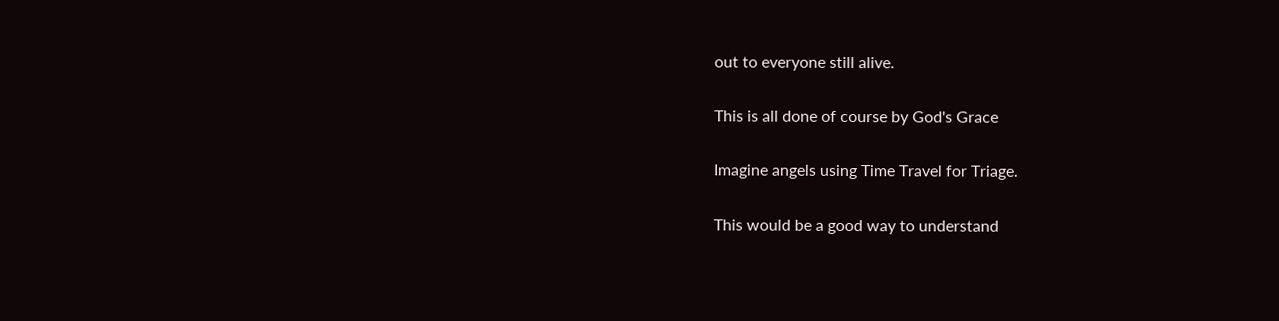out to everyone still alive.

This is all done of course by God's Grace

Imagine angels using Time Travel for Triage.

This would be a good way to understand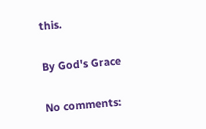this.

By God's Grace

No comments: